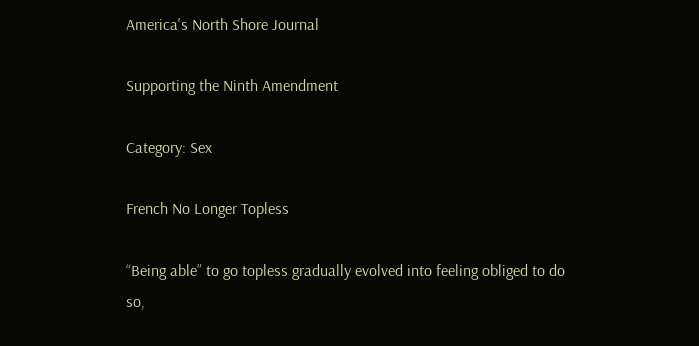America's North Shore Journal

Supporting the Ninth Amendment

Category: Sex

French No Longer Topless

“Being able” to go topless gradually evolved into feeling obliged to do so,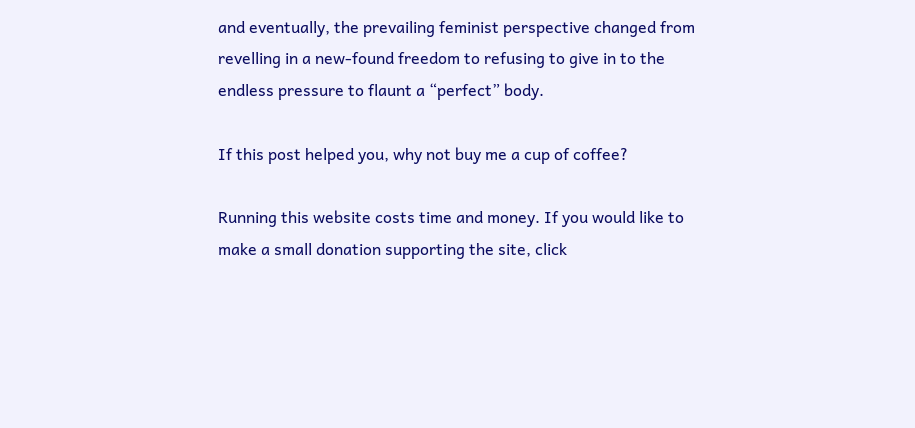and eventually, the prevailing feminist perspective changed from revelling in a new-found freedom to refusing to give in to the endless pressure to flaunt a “perfect” body.

If this post helped you, why not buy me a cup of coffee?

Running this website costs time and money. If you would like to make a small donation supporting the site, click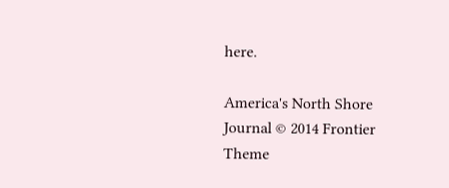here.

America's North Shore Journal © 2014 Frontier Theme